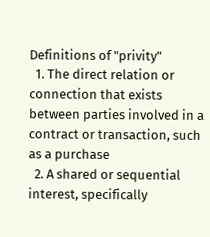Definitions of "privity"
  1. The direct relation or connection that exists between parties involved in a contract or transaction, such as a purchase
  2. A shared or sequential interest, specifically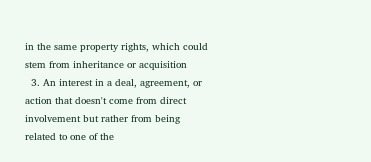in the same property rights, which could stem from inheritance or acquisition
  3. An interest in a deal, agreement, or action that doesn't come from direct involvement but rather from being related to one of the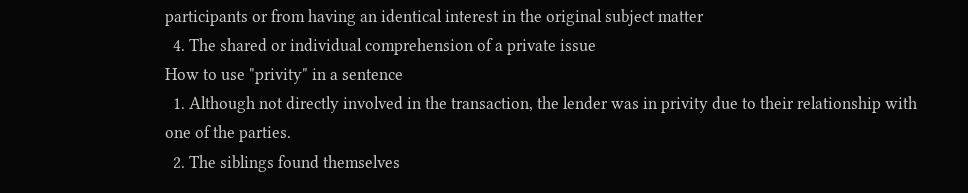participants or from having an identical interest in the original subject matter
  4. The shared or individual comprehension of a private issue
How to use "privity" in a sentence
  1. Although not directly involved in the transaction, the lender was in privity due to their relationship with one of the parties.
  2. The siblings found themselves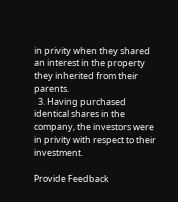in privity when they shared an interest in the property they inherited from their parents.
  3. Having purchased identical shares in the company, the investors were in privity with respect to their investment.

Provide Feedback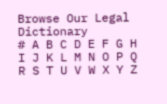Browse Our Legal Dictionary
# A B C D E F G H I J K L M N O P Q R S T U V W X Y Z